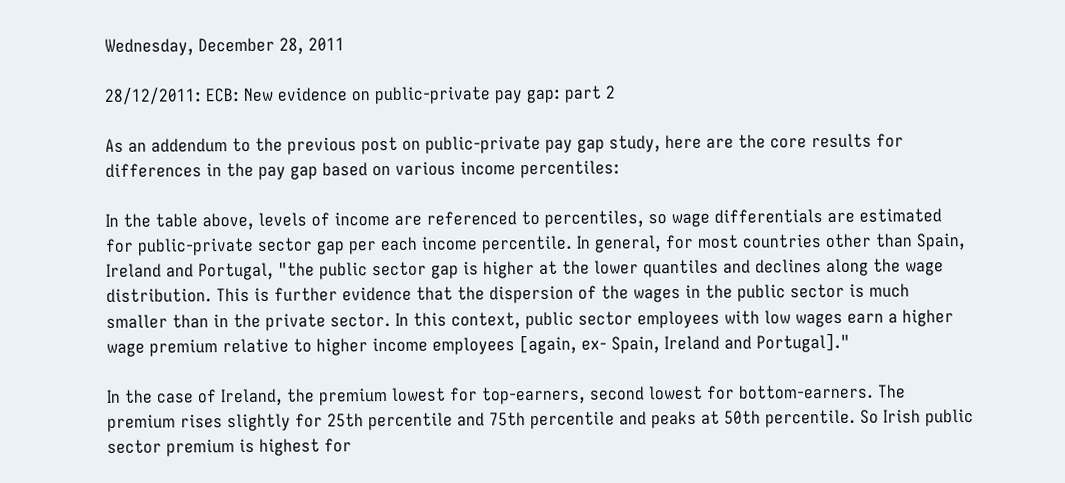Wednesday, December 28, 2011

28/12/2011: ECB: New evidence on public-private pay gap: part 2

As an addendum to the previous post on public-private pay gap study, here are the core results for differences in the pay gap based on various income percentiles:

In the table above, levels of income are referenced to percentiles, so wage differentials are estimated for public-private sector gap per each income percentile. In general, for most countries other than Spain, Ireland and Portugal, "the public sector gap is higher at the lower quantiles and declines along the wage distribution. This is further evidence that the dispersion of the wages in the public sector is much smaller than in the private sector. In this context, public sector employees with low wages earn a higher wage premium relative to higher income employees [again, ex- Spain, Ireland and Portugal]."

In the case of Ireland, the premium lowest for top-earners, second lowest for bottom-earners. The premium rises slightly for 25th percentile and 75th percentile and peaks at 50th percentile. So Irish public sector premium is highest for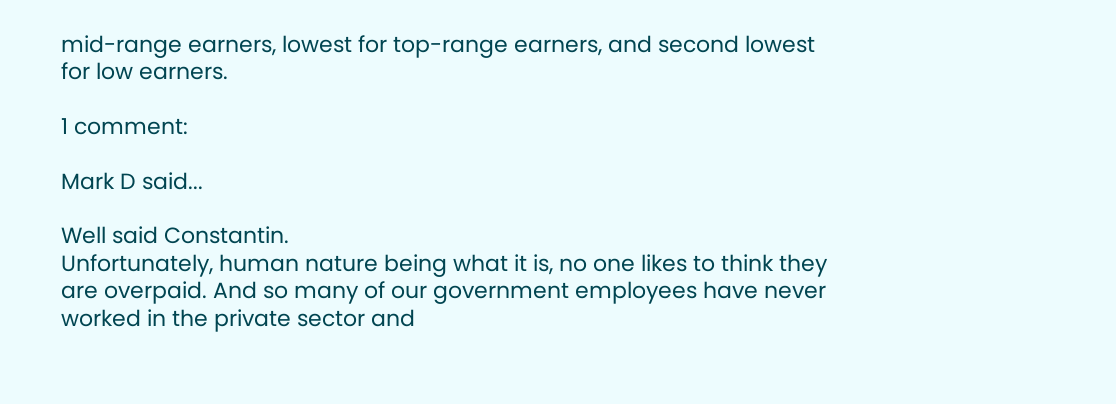mid-range earners, lowest for top-range earners, and second lowest for low earners.

1 comment:

Mark D said...

Well said Constantin.
Unfortunately, human nature being what it is, no one likes to think they are overpaid. And so many of our government employees have never worked in the private sector and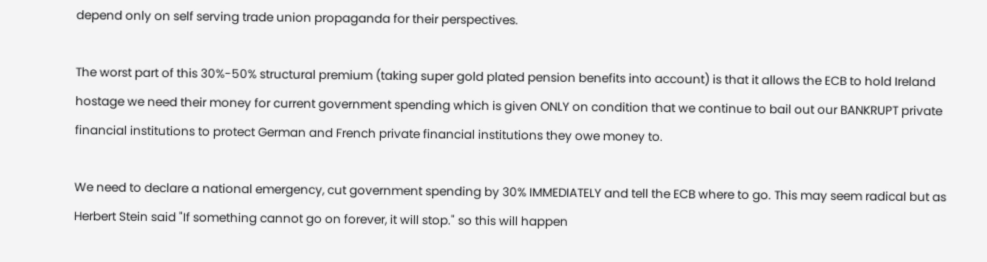depend only on self serving trade union propaganda for their perspectives.

The worst part of this 30%-50% structural premium (taking super gold plated pension benefits into account) is that it allows the ECB to hold Ireland hostage we need their money for current government spending which is given ONLY on condition that we continue to bail out our BANKRUPT private financial institutions to protect German and French private financial institutions they owe money to.

We need to declare a national emergency, cut government spending by 30% IMMEDIATELY and tell the ECB where to go. This may seem radical but as Herbert Stein said "If something cannot go on forever, it will stop." so this will happen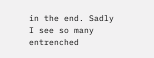in the end. Sadly I see so many entrenched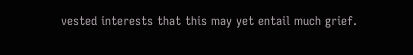vested interests that this may yet entail much grief.